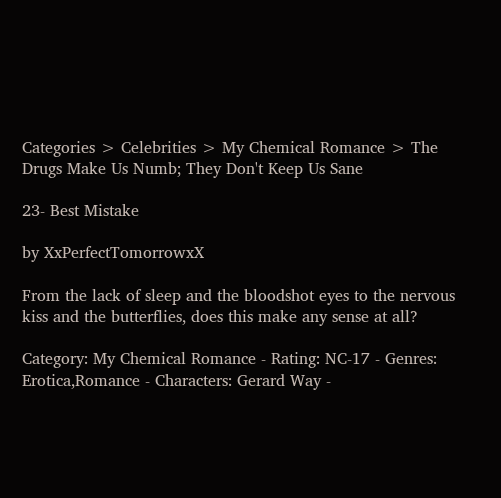Categories > Celebrities > My Chemical Romance > The Drugs Make Us Numb; They Don't Keep Us Sane

23- Best Mistake

by XxPerfectTomorrowxX

From the lack of sleep and the bloodshot eyes to the nervous kiss and the butterflies, does this make any sense at all?

Category: My Chemical Romance - Rating: NC-17 - Genres: Erotica,Romance - Characters: Gerard Way -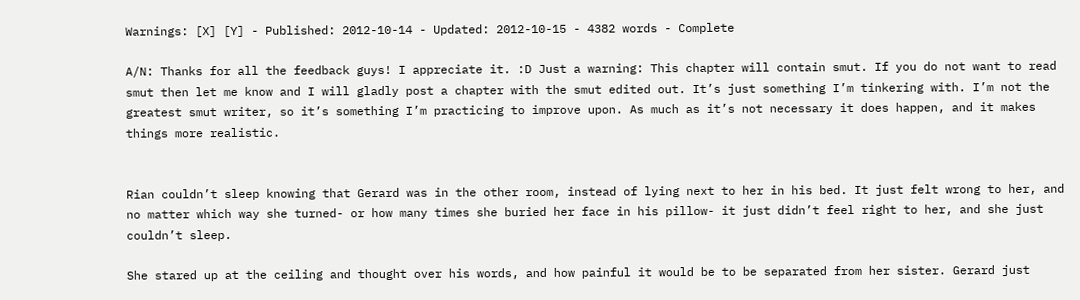Warnings: [X] [Y] - Published: 2012-10-14 - Updated: 2012-10-15 - 4382 words - Complete

A/N: Thanks for all the feedback guys! I appreciate it. :D Just a warning: This chapter will contain smut. If you do not want to read smut then let me know and I will gladly post a chapter with the smut edited out. It’s just something I’m tinkering with. I’m not the greatest smut writer, so it’s something I’m practicing to improve upon. As much as it’s not necessary it does happen, and it makes things more realistic.


Rian couldn’t sleep knowing that Gerard was in the other room, instead of lying next to her in his bed. It just felt wrong to her, and no matter which way she turned- or how many times she buried her face in his pillow- it just didn’t feel right to her, and she just couldn’t sleep.

She stared up at the ceiling and thought over his words, and how painful it would be to be separated from her sister. Gerard just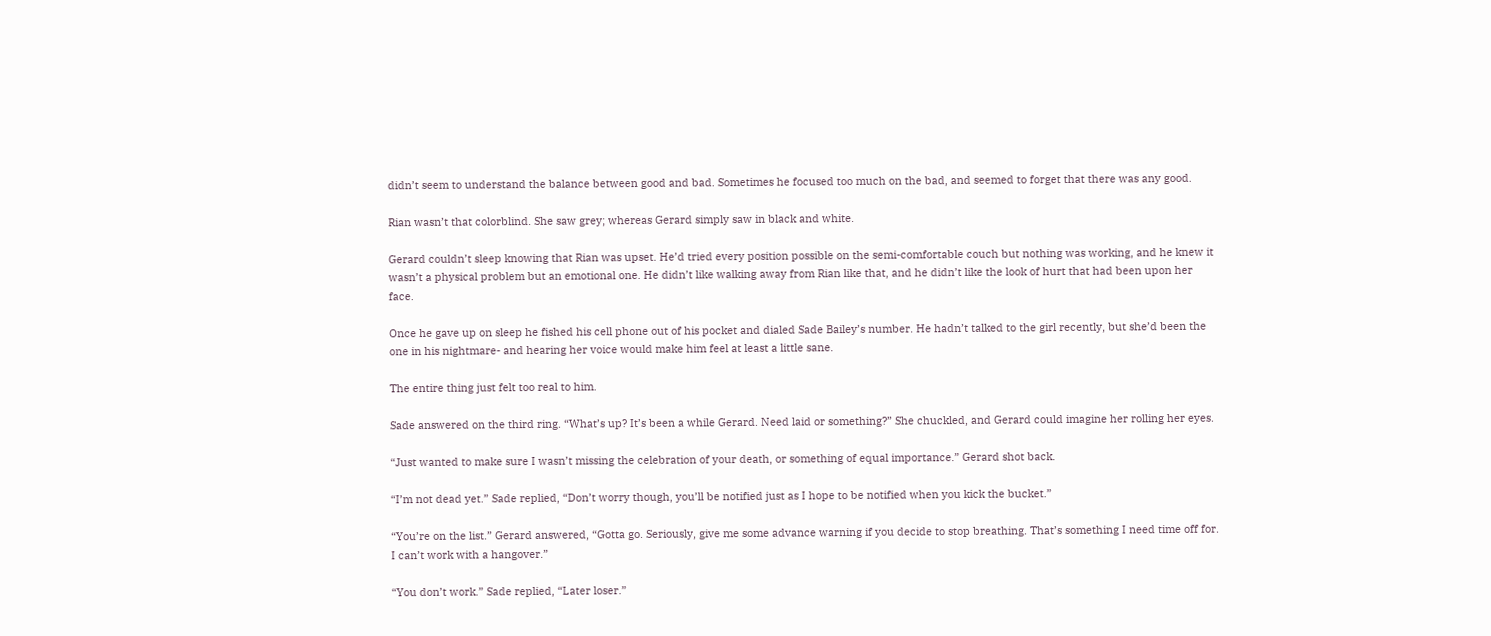didn’t seem to understand the balance between good and bad. Sometimes he focused too much on the bad, and seemed to forget that there was any good.

Rian wasn’t that colorblind. She saw grey; whereas Gerard simply saw in black and white.

Gerard couldn’t sleep knowing that Rian was upset. He’d tried every position possible on the semi-comfortable couch but nothing was working, and he knew it wasn’t a physical problem but an emotional one. He didn’t like walking away from Rian like that, and he didn’t like the look of hurt that had been upon her face.

Once he gave up on sleep he fished his cell phone out of his pocket and dialed Sade Bailey’s number. He hadn’t talked to the girl recently, but she’d been the one in his nightmare- and hearing her voice would make him feel at least a little sane.

The entire thing just felt too real to him.

Sade answered on the third ring. “What’s up? It’s been a while Gerard. Need laid or something?” She chuckled, and Gerard could imagine her rolling her eyes.

“Just wanted to make sure I wasn’t missing the celebration of your death, or something of equal importance.” Gerard shot back.

“I’m not dead yet.” Sade replied, “Don’t worry though, you’ll be notified just as I hope to be notified when you kick the bucket.”

“You’re on the list.” Gerard answered, “Gotta go. Seriously, give me some advance warning if you decide to stop breathing. That’s something I need time off for. I can’t work with a hangover.”

“You don’t work.” Sade replied, “Later loser.”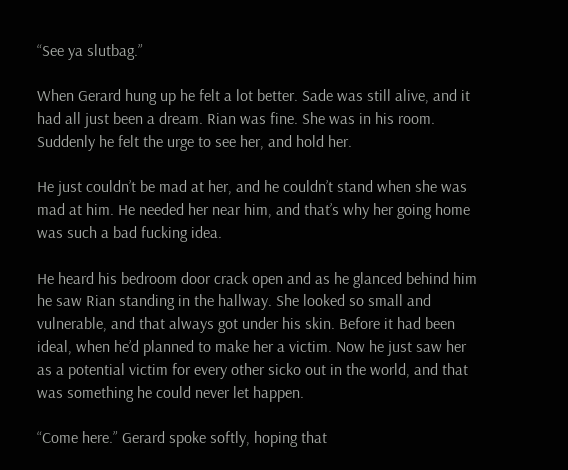“See ya slutbag.”

When Gerard hung up he felt a lot better. Sade was still alive, and it had all just been a dream. Rian was fine. She was in his room. Suddenly he felt the urge to see her, and hold her.

He just couldn’t be mad at her, and he couldn’t stand when she was mad at him. He needed her near him, and that’s why her going home was such a bad fucking idea.

He heard his bedroom door crack open and as he glanced behind him he saw Rian standing in the hallway. She looked so small and vulnerable, and that always got under his skin. Before it had been ideal, when he’d planned to make her a victim. Now he just saw her as a potential victim for every other sicko out in the world, and that was something he could never let happen.

“Come here.” Gerard spoke softly, hoping that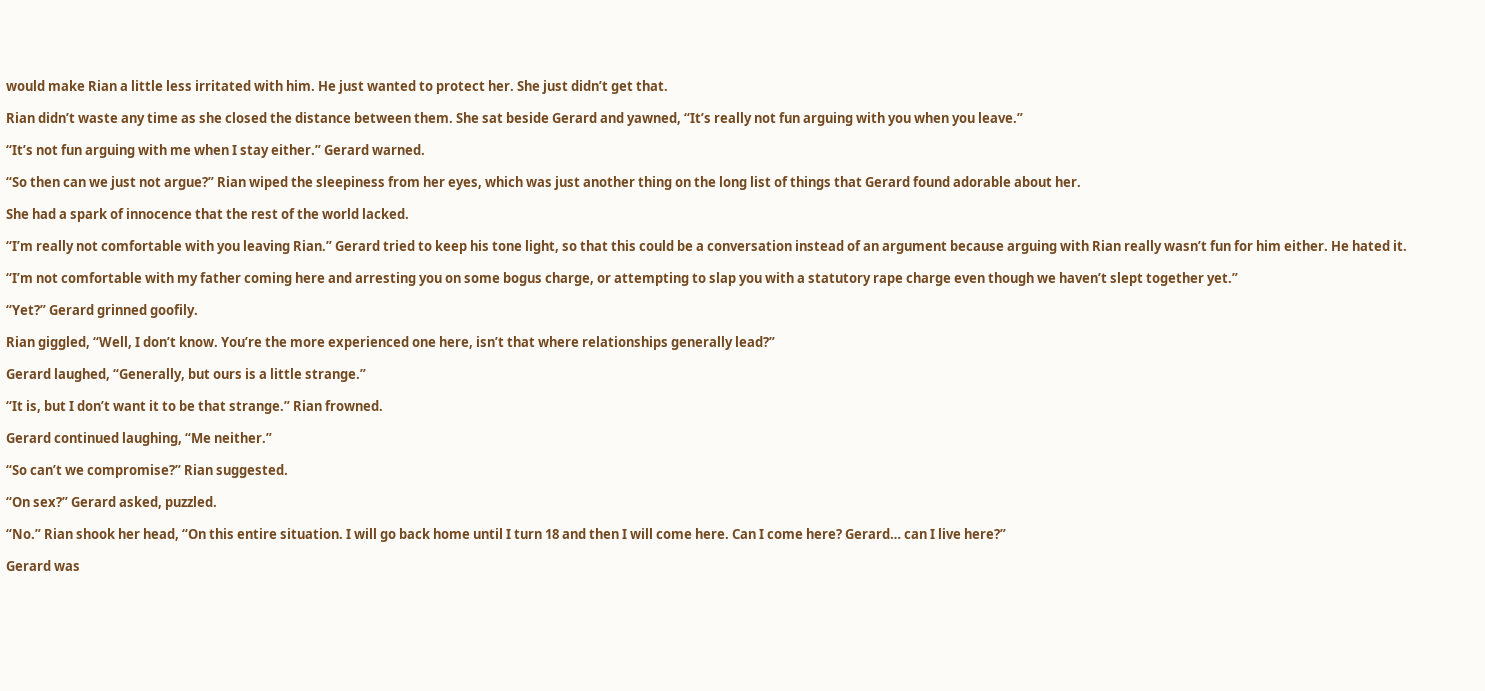would make Rian a little less irritated with him. He just wanted to protect her. She just didn’t get that.

Rian didn’t waste any time as she closed the distance between them. She sat beside Gerard and yawned, “It’s really not fun arguing with you when you leave.”

“It’s not fun arguing with me when I stay either.” Gerard warned.

“So then can we just not argue?” Rian wiped the sleepiness from her eyes, which was just another thing on the long list of things that Gerard found adorable about her.

She had a spark of innocence that the rest of the world lacked.

“I’m really not comfortable with you leaving Rian.” Gerard tried to keep his tone light, so that this could be a conversation instead of an argument because arguing with Rian really wasn’t fun for him either. He hated it.

“I’m not comfortable with my father coming here and arresting you on some bogus charge, or attempting to slap you with a statutory rape charge even though we haven’t slept together yet.”

“Yet?” Gerard grinned goofily.

Rian giggled, “Well, I don’t know. You’re the more experienced one here, isn’t that where relationships generally lead?”

Gerard laughed, “Generally, but ours is a little strange.”

“It is, but I don’t want it to be that strange.” Rian frowned.

Gerard continued laughing, “Me neither.”

“So can’t we compromise?” Rian suggested.

“On sex?” Gerard asked, puzzled.

“No.” Rian shook her head, “On this entire situation. I will go back home until I turn 18 and then I will come here. Can I come here? Gerard… can I live here?”

Gerard was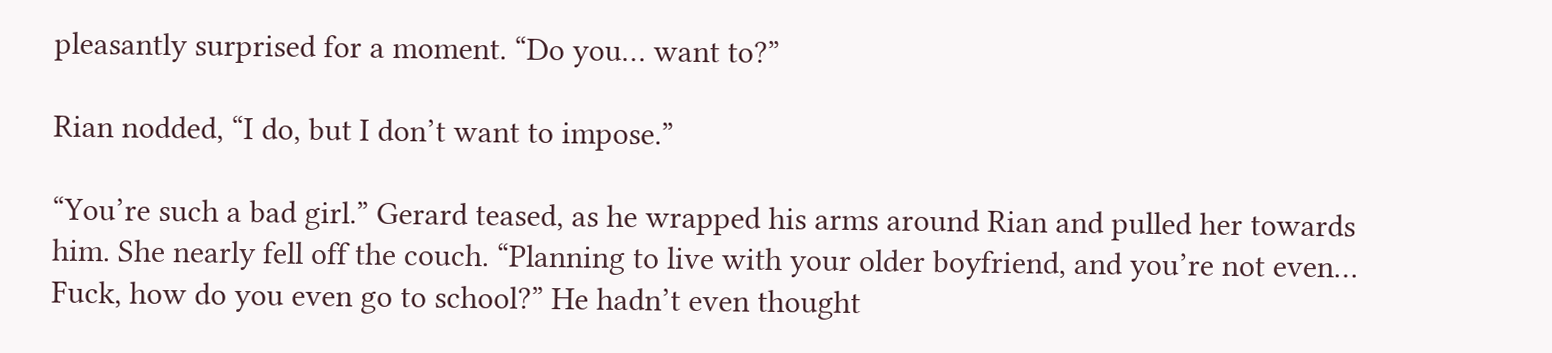pleasantly surprised for a moment. “Do you… want to?”

Rian nodded, “I do, but I don’t want to impose.”

“You’re such a bad girl.” Gerard teased, as he wrapped his arms around Rian and pulled her towards him. She nearly fell off the couch. “Planning to live with your older boyfriend, and you’re not even… Fuck, how do you even go to school?” He hadn’t even thought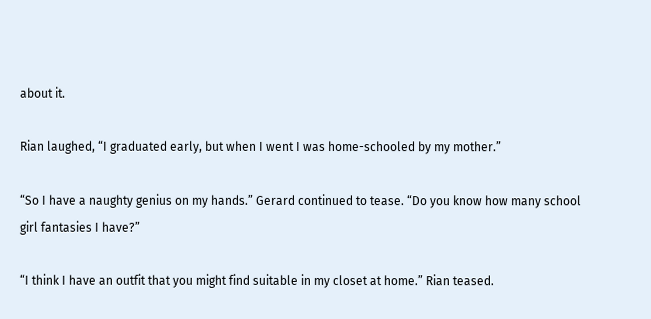about it.

Rian laughed, “I graduated early, but when I went I was home-schooled by my mother.”

“So I have a naughty genius on my hands.” Gerard continued to tease. “Do you know how many school girl fantasies I have?”

“I think I have an outfit that you might find suitable in my closet at home.” Rian teased.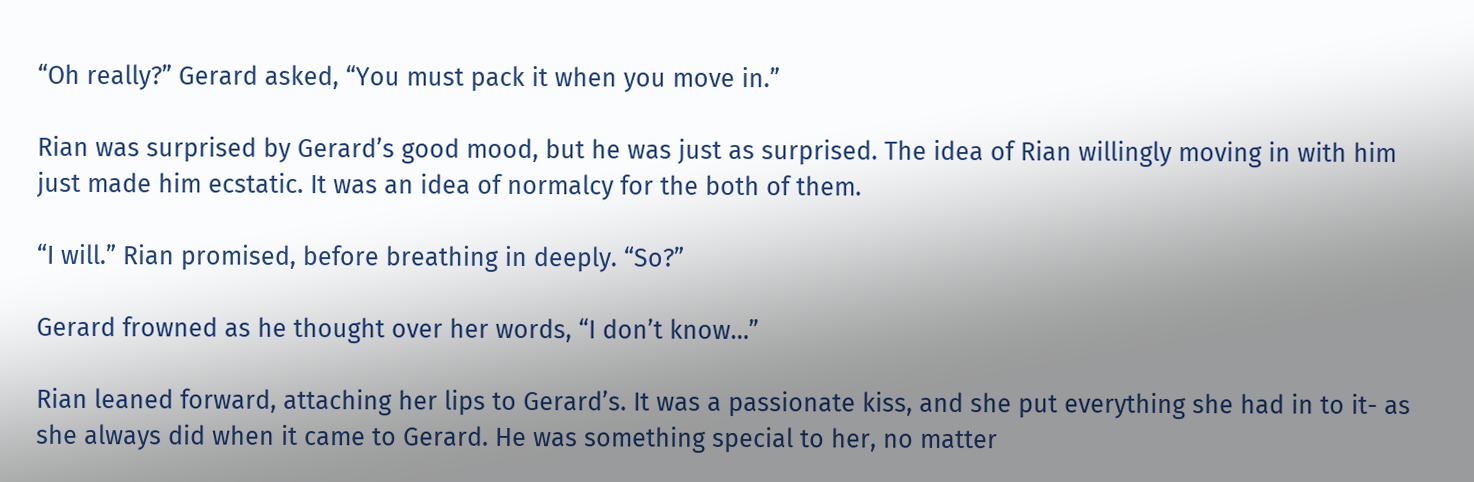“Oh really?” Gerard asked, “You must pack it when you move in.”

Rian was surprised by Gerard’s good mood, but he was just as surprised. The idea of Rian willingly moving in with him just made him ecstatic. It was an idea of normalcy for the both of them.

“I will.” Rian promised, before breathing in deeply. “So?”

Gerard frowned as he thought over her words, “I don’t know…”

Rian leaned forward, attaching her lips to Gerard’s. It was a passionate kiss, and she put everything she had in to it- as she always did when it came to Gerard. He was something special to her, no matter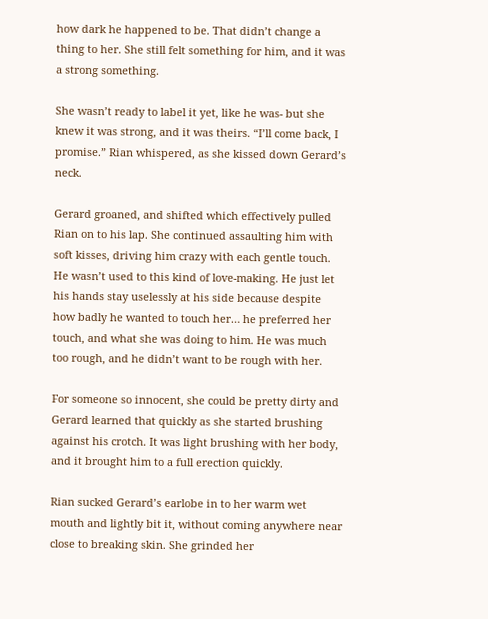how dark he happened to be. That didn’t change a thing to her. She still felt something for him, and it was a strong something.

She wasn’t ready to label it yet, like he was- but she knew it was strong, and it was theirs. “I’ll come back, I promise.” Rian whispered, as she kissed down Gerard’s neck.

Gerard groaned, and shifted which effectively pulled Rian on to his lap. She continued assaulting him with soft kisses, driving him crazy with each gentle touch. He wasn’t used to this kind of love-making. He just let his hands stay uselessly at his side because despite how badly he wanted to touch her… he preferred her touch, and what she was doing to him. He was much too rough, and he didn’t want to be rough with her.

For someone so innocent, she could be pretty dirty and Gerard learned that quickly as she started brushing against his crotch. It was light brushing with her body, and it brought him to a full erection quickly.

Rian sucked Gerard’s earlobe in to her warm wet mouth and lightly bit it, without coming anywhere near close to breaking skin. She grinded her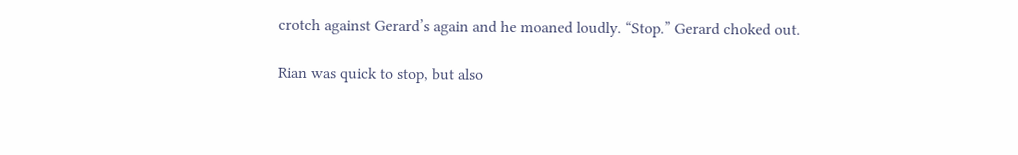crotch against Gerard’s again and he moaned loudly. “Stop.” Gerard choked out.

Rian was quick to stop, but also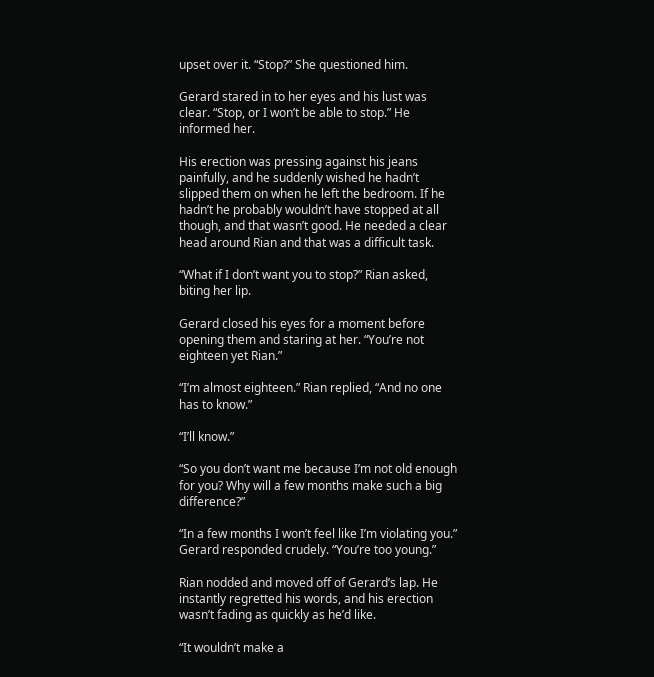upset over it. “Stop?” She questioned him.

Gerard stared in to her eyes and his lust was clear. “Stop, or I won’t be able to stop.” He informed her.

His erection was pressing against his jeans painfully, and he suddenly wished he hadn’t slipped them on when he left the bedroom. If he hadn’t he probably wouldn’t have stopped at all though, and that wasn’t good. He needed a clear head around Rian and that was a difficult task.

“What if I don’t want you to stop?” Rian asked, biting her lip.

Gerard closed his eyes for a moment before opening them and staring at her. “You’re not eighteen yet Rian.”

“I’m almost eighteen.” Rian replied, “And no one has to know.”

“I’ll know.”

“So you don’t want me because I’m not old enough for you? Why will a few months make such a big difference?”

“In a few months I won’t feel like I’m violating you.” Gerard responded crudely. “You’re too young.”

Rian nodded and moved off of Gerard’s lap. He instantly regretted his words, and his erection wasn’t fading as quickly as he’d like.

“It wouldn’t make a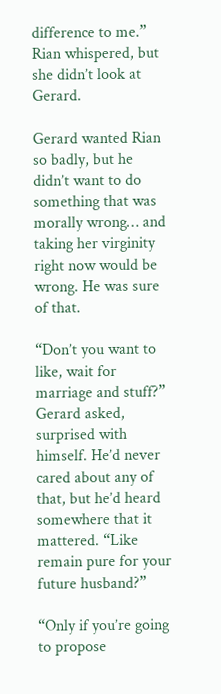difference to me.” Rian whispered, but she didn’t look at Gerard.

Gerard wanted Rian so badly, but he didn’t want to do something that was morally wrong… and taking her virginity right now would be wrong. He was sure of that.

“Don’t you want to like, wait for marriage and stuff?” Gerard asked, surprised with himself. He’d never cared about any of that, but he’d heard somewhere that it mattered. “Like remain pure for your future husband?”

“Only if you’re going to propose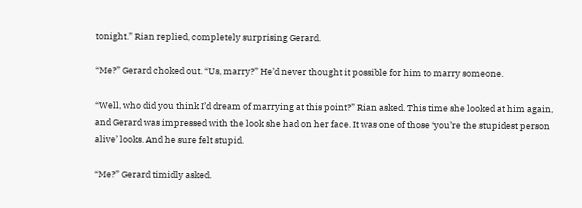tonight.” Rian replied, completely surprising Gerard.

“Me?” Gerard choked out. “Us, marry?” He’d never thought it possible for him to marry someone.

“Well, who did you think I’d dream of marrying at this point?” Rian asked. This time she looked at him again, and Gerard was impressed with the look she had on her face. It was one of those ‘you’re the stupidest person alive’ looks. And he sure felt stupid.

“Me?” Gerard timidly asked.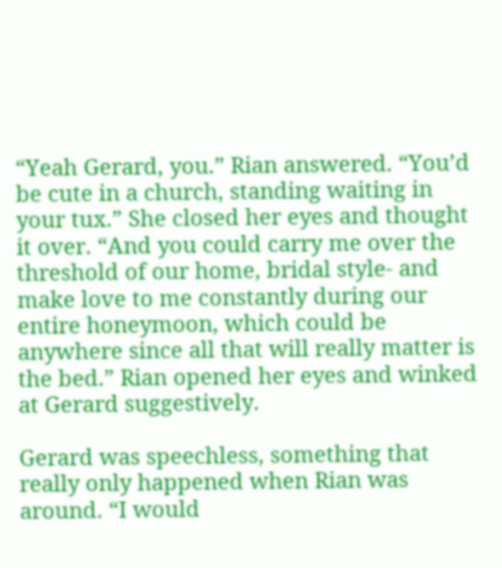“Yeah Gerard, you.” Rian answered. “You’d be cute in a church, standing waiting in your tux.” She closed her eyes and thought it over. “And you could carry me over the threshold of our home, bridal style- and make love to me constantly during our entire honeymoon, which could be anywhere since all that will really matter is the bed.” Rian opened her eyes and winked at Gerard suggestively.

Gerard was speechless, something that really only happened when Rian was around. “I would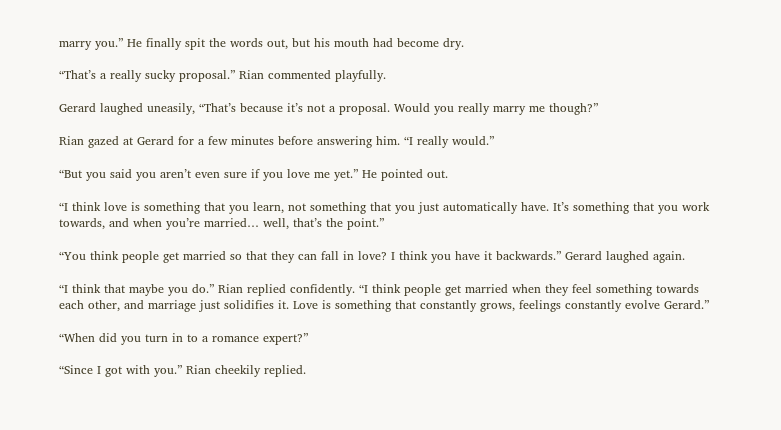marry you.” He finally spit the words out, but his mouth had become dry.

“That’s a really sucky proposal.” Rian commented playfully.

Gerard laughed uneasily, “That’s because it’s not a proposal. Would you really marry me though?”

Rian gazed at Gerard for a few minutes before answering him. “I really would.”

“But you said you aren’t even sure if you love me yet.” He pointed out.

“I think love is something that you learn, not something that you just automatically have. It’s something that you work towards, and when you’re married… well, that’s the point.”

“You think people get married so that they can fall in love? I think you have it backwards.” Gerard laughed again.

“I think that maybe you do.” Rian replied confidently. “I think people get married when they feel something towards each other, and marriage just solidifies it. Love is something that constantly grows, feelings constantly evolve Gerard.”

“When did you turn in to a romance expert?”

“Since I got with you.” Rian cheekily replied.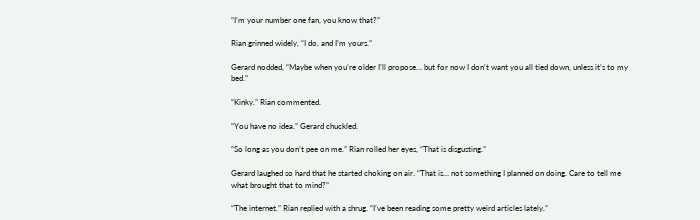“I’m your number one fan, you know that?”

Rian grinned widely, “I do, and I’m yours.”

Gerard nodded, “Maybe when you’re older I’ll propose… but for now I don’t want you all tied down, unless it’s to my bed.”

“Kinky.” Rian commented.

“You have no idea.” Gerard chuckled.

“So long as you don’t pee on me.” Rian rolled her eyes, “That is disgusting.”

Gerard laughed so hard that he started choking on air. “That is… not something I planned on doing. Care to tell me what brought that to mind?”

“The internet.” Rian replied with a shrug. “I’ve been reading some pretty weird articles lately.”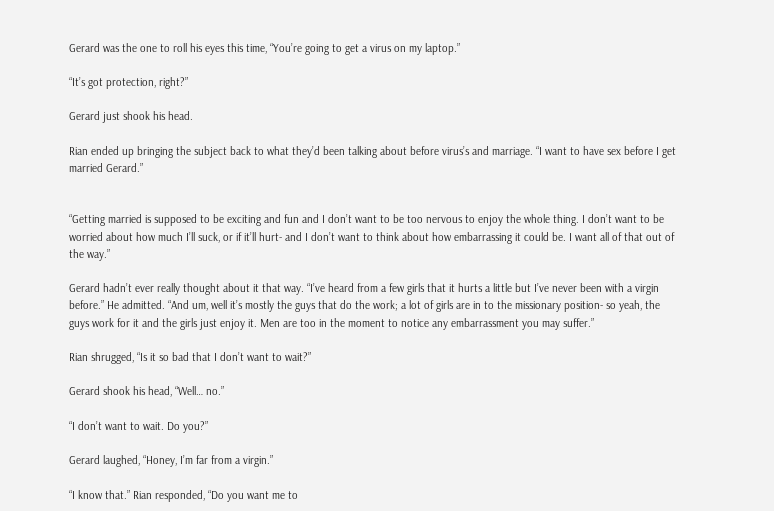Gerard was the one to roll his eyes this time, “You’re going to get a virus on my laptop.”

“It’s got protection, right?”

Gerard just shook his head.

Rian ended up bringing the subject back to what they’d been talking about before virus’s and marriage. “I want to have sex before I get married Gerard.”


“Getting married is supposed to be exciting and fun and I don’t want to be too nervous to enjoy the whole thing. I don’t want to be worried about how much I’ll suck, or if it’ll hurt- and I don’t want to think about how embarrassing it could be. I want all of that out of the way.”

Gerard hadn’t ever really thought about it that way. “I’ve heard from a few girls that it hurts a little but I’ve never been with a virgin before.” He admitted. “And um, well it’s mostly the guys that do the work; a lot of girls are in to the missionary position- so yeah, the guys work for it and the girls just enjoy it. Men are too in the moment to notice any embarrassment you may suffer.”

Rian shrugged, “Is it so bad that I don’t want to wait?”

Gerard shook his head, “Well… no.”

“I don’t want to wait. Do you?”

Gerard laughed, “Honey, I’m far from a virgin.”

“I know that.” Rian responded, “Do you want me to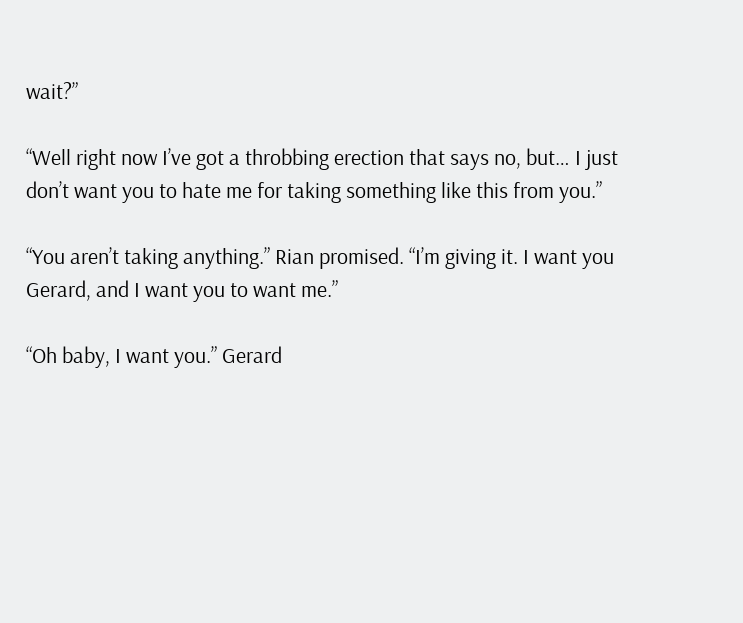wait?”

“Well right now I’ve got a throbbing erection that says no, but… I just don’t want you to hate me for taking something like this from you.”

“You aren’t taking anything.” Rian promised. “I’m giving it. I want you Gerard, and I want you to want me.”

“Oh baby, I want you.” Gerard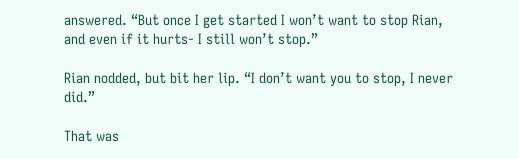answered. “But once I get started I won’t want to stop Rian, and even if it hurts- I still won’t stop.”

Rian nodded, but bit her lip. “I don’t want you to stop, I never did.”

That was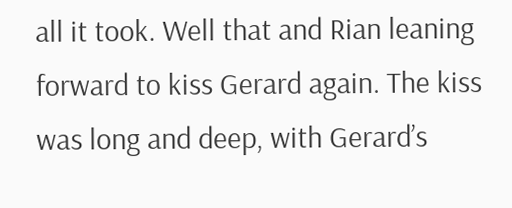all it took. Well that and Rian leaning forward to kiss Gerard again. The kiss was long and deep, with Gerard’s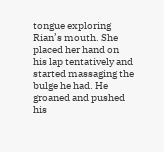tongue exploring Rian’s mouth. She placed her hand on his lap tentatively and started massaging the bulge he had. He groaned and pushed his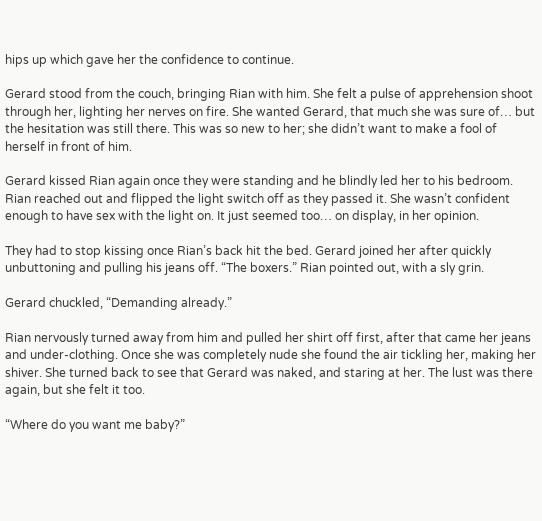hips up which gave her the confidence to continue.

Gerard stood from the couch, bringing Rian with him. She felt a pulse of apprehension shoot through her, lighting her nerves on fire. She wanted Gerard, that much she was sure of… but the hesitation was still there. This was so new to her; she didn’t want to make a fool of herself in front of him.

Gerard kissed Rian again once they were standing and he blindly led her to his bedroom. Rian reached out and flipped the light switch off as they passed it. She wasn’t confident enough to have sex with the light on. It just seemed too… on display, in her opinion.

They had to stop kissing once Rian’s back hit the bed. Gerard joined her after quickly unbuttoning and pulling his jeans off. “The boxers.” Rian pointed out, with a sly grin.

Gerard chuckled, “Demanding already.”

Rian nervously turned away from him and pulled her shirt off first, after that came her jeans and under-clothing. Once she was completely nude she found the air tickling her, making her shiver. She turned back to see that Gerard was naked, and staring at her. The lust was there again, but she felt it too.

“Where do you want me baby?”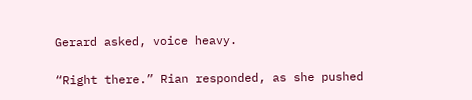Gerard asked, voice heavy.

“Right there.” Rian responded, as she pushed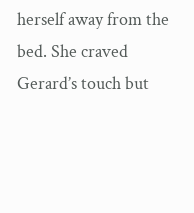herself away from the bed. She craved Gerard’s touch but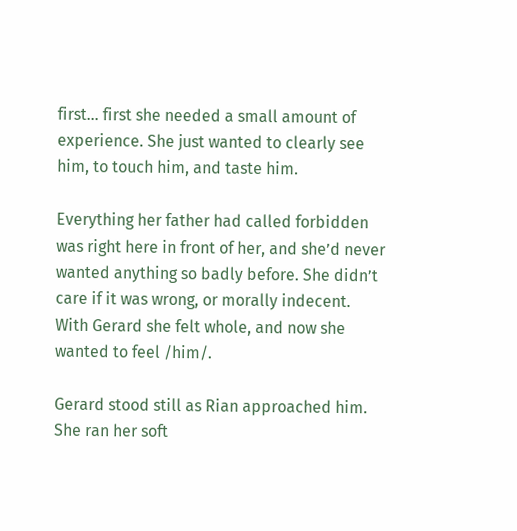first… first she needed a small amount of experience. She just wanted to clearly see him, to touch him, and taste him.

Everything her father had called forbidden was right here in front of her, and she’d never wanted anything so badly before. She didn’t care if it was wrong, or morally indecent. With Gerard she felt whole, and now she wanted to feel /him/.

Gerard stood still as Rian approached him. She ran her soft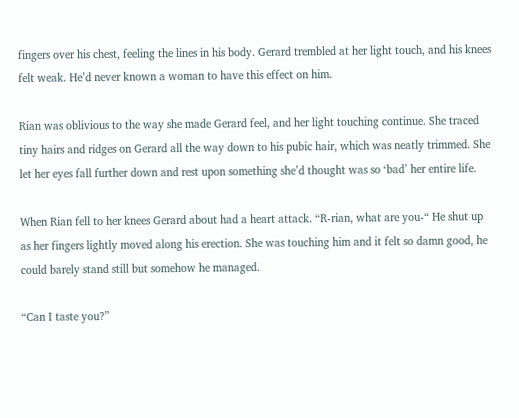fingers over his chest, feeling the lines in his body. Gerard trembled at her light touch, and his knees felt weak. He’d never known a woman to have this effect on him.

Rian was oblivious to the way she made Gerard feel, and her light touching continue. She traced tiny hairs and ridges on Gerard all the way down to his pubic hair, which was neatly trimmed. She let her eyes fall further down and rest upon something she’d thought was so ‘bad’ her entire life.

When Rian fell to her knees Gerard about had a heart attack. “R-rian, what are you-“ He shut up as her fingers lightly moved along his erection. She was touching him and it felt so damn good, he could barely stand still but somehow he managed.

“Can I taste you?”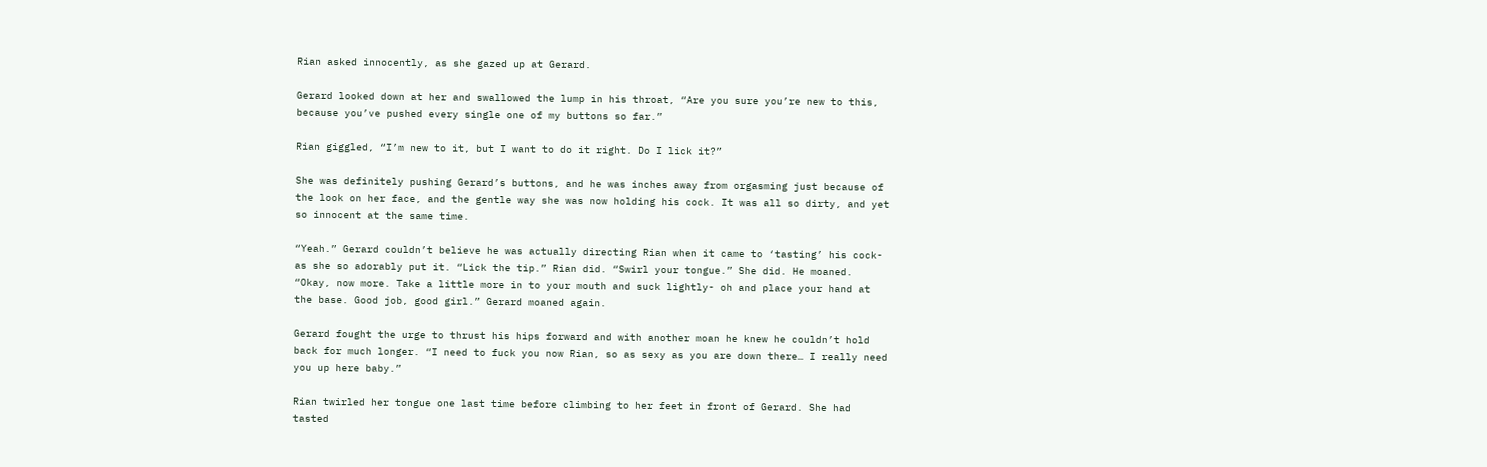Rian asked innocently, as she gazed up at Gerard.

Gerard looked down at her and swallowed the lump in his throat, “Are you sure you’re new to this, because you’ve pushed every single one of my buttons so far.”

Rian giggled, “I’m new to it, but I want to do it right. Do I lick it?”

She was definitely pushing Gerard’s buttons, and he was inches away from orgasming just because of the look on her face, and the gentle way she was now holding his cock. It was all so dirty, and yet so innocent at the same time.

“Yeah.” Gerard couldn’t believe he was actually directing Rian when it came to ‘tasting’ his cock- as she so adorably put it. “Lick the tip.” Rian did. “Swirl your tongue.” She did. He moaned. “Okay, now more. Take a little more in to your mouth and suck lightly- oh and place your hand at the base. Good job, good girl.” Gerard moaned again.

Gerard fought the urge to thrust his hips forward and with another moan he knew he couldn’t hold back for much longer. “I need to fuck you now Rian, so as sexy as you are down there… I really need you up here baby.”

Rian twirled her tongue one last time before climbing to her feet in front of Gerard. She had tasted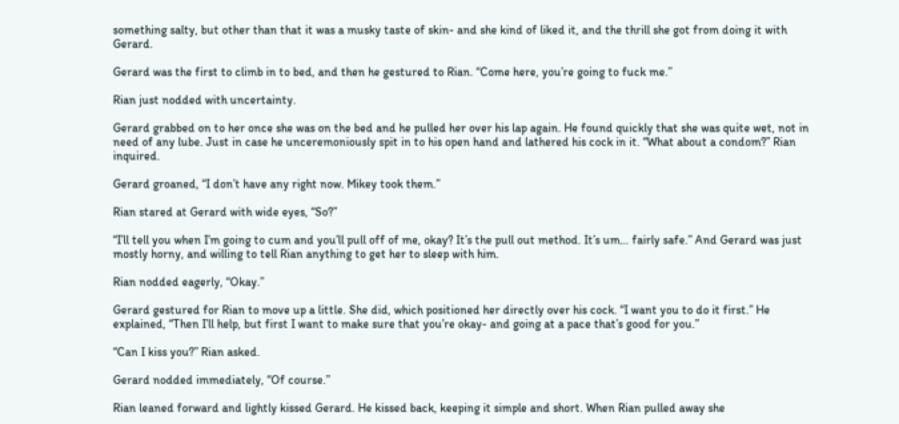something salty, but other than that it was a musky taste of skin- and she kind of liked it, and the thrill she got from doing it with Gerard.

Gerard was the first to climb in to bed, and then he gestured to Rian. “Come here, you’re going to fuck me.”

Rian just nodded with uncertainty.

Gerard grabbed on to her once she was on the bed and he pulled her over his lap again. He found quickly that she was quite wet, not in need of any lube. Just in case he unceremoniously spit in to his open hand and lathered his cock in it. “What about a condom?” Rian inquired.

Gerard groaned, “I don’t have any right now. Mikey took them.”

Rian stared at Gerard with wide eyes, “So?”

“I’ll tell you when I’m going to cum and you’ll pull off of me, okay? It’s the pull out method. It’s um… fairly safe.” And Gerard was just mostly horny, and willing to tell Rian anything to get her to sleep with him.

Rian nodded eagerly, “Okay.”

Gerard gestured for Rian to move up a little. She did, which positioned her directly over his cock. “I want you to do it first.” He explained, “Then I’ll help, but first I want to make sure that you’re okay- and going at a pace that’s good for you.”

“Can I kiss you?” Rian asked.

Gerard nodded immediately, “Of course.”

Rian leaned forward and lightly kissed Gerard. He kissed back, keeping it simple and short. When Rian pulled away she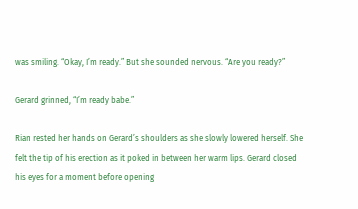was smiling. “Okay, I’m ready.” But she sounded nervous. “Are you ready?”

Gerard grinned, “I’m ready babe.”

Rian rested her hands on Gerard’s shoulders as she slowly lowered herself. She felt the tip of his erection as it poked in between her warm lips. Gerard closed his eyes for a moment before opening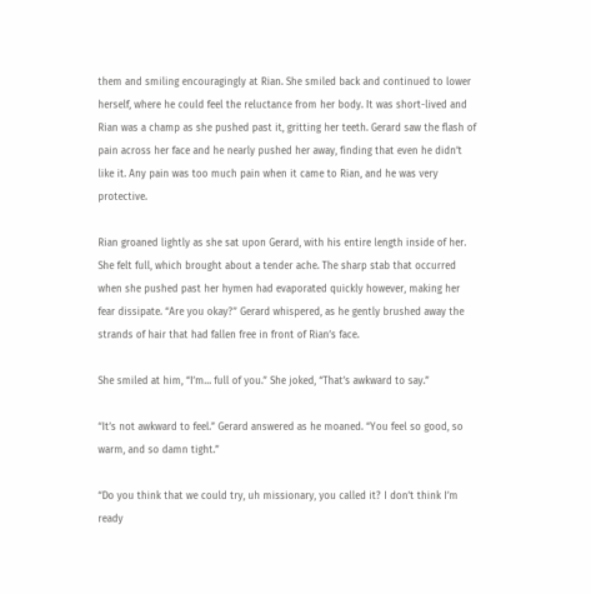them and smiling encouragingly at Rian. She smiled back and continued to lower herself, where he could feel the reluctance from her body. It was short-lived and Rian was a champ as she pushed past it, gritting her teeth. Gerard saw the flash of pain across her face and he nearly pushed her away, finding that even he didn’t like it. Any pain was too much pain when it came to Rian, and he was very protective.

Rian groaned lightly as she sat upon Gerard, with his entire length inside of her. She felt full, which brought about a tender ache. The sharp stab that occurred when she pushed past her hymen had evaporated quickly however, making her fear dissipate. “Are you okay?” Gerard whispered, as he gently brushed away the strands of hair that had fallen free in front of Rian’s face.

She smiled at him, “I’m… full of you.” She joked, “That’s awkward to say.”

“It’s not awkward to feel.” Gerard answered as he moaned. “You feel so good, so warm, and so damn tight.”

“Do you think that we could try, uh missionary, you called it? I don’t think I’m ready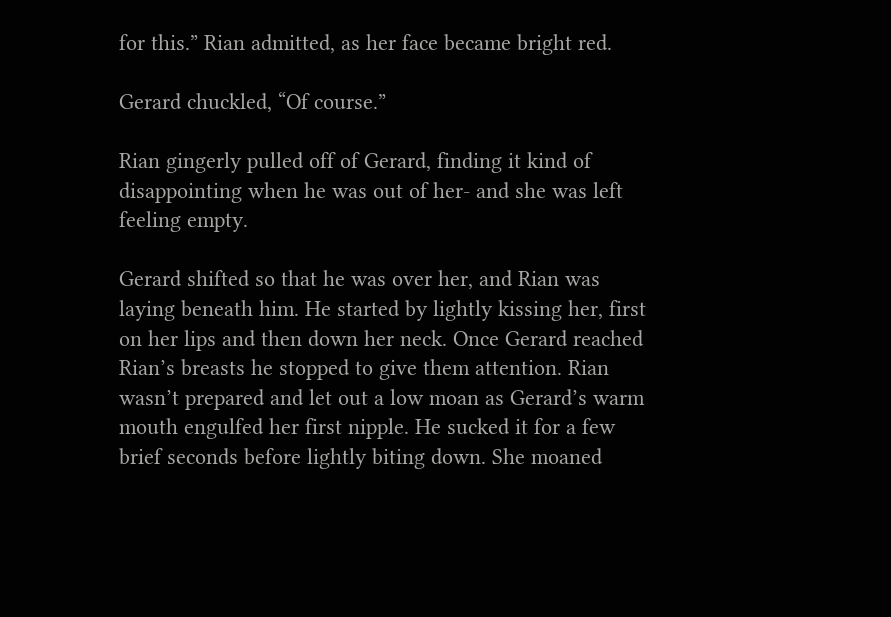for this.” Rian admitted, as her face became bright red.

Gerard chuckled, “Of course.”

Rian gingerly pulled off of Gerard, finding it kind of disappointing when he was out of her- and she was left feeling empty.

Gerard shifted so that he was over her, and Rian was laying beneath him. He started by lightly kissing her, first on her lips and then down her neck. Once Gerard reached Rian’s breasts he stopped to give them attention. Rian wasn’t prepared and let out a low moan as Gerard’s warm mouth engulfed her first nipple. He sucked it for a few brief seconds before lightly biting down. She moaned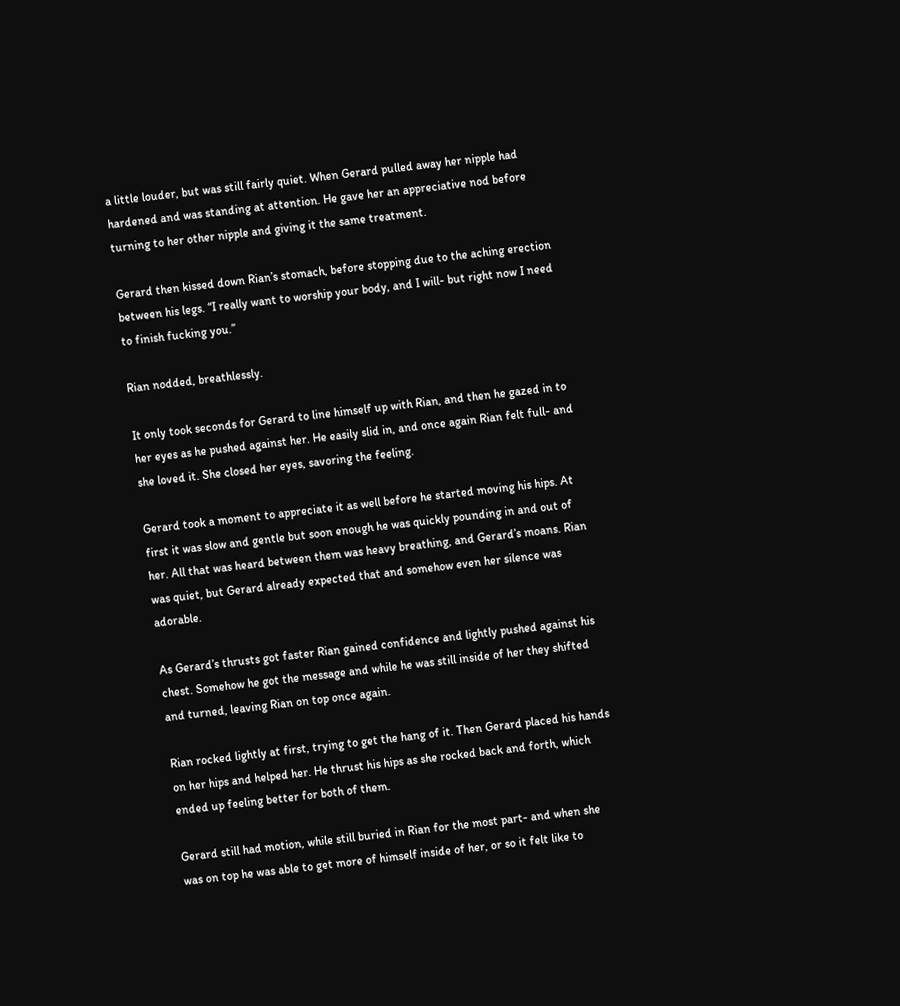a little louder, but was still fairly quiet. When Gerard pulled away her nipple had hardened and was standing at attention. He gave her an appreciative nod before turning to her other nipple and giving it the same treatment.

Gerard then kissed down Rian’s stomach, before stopping due to the aching erection between his legs. “I really want to worship your body, and I will- but right now I need to finish fucking you.”

Rian nodded, breathlessly.

It only took seconds for Gerard to line himself up with Rian, and then he gazed in to her eyes as he pushed against her. He easily slid in, and once again Rian felt full- and she loved it. She closed her eyes, savoring the feeling.

Gerard took a moment to appreciate it as well before he started moving his hips. At first it was slow and gentle but soon enough he was quickly pounding in and out of her. All that was heard between them was heavy breathing, and Gerard’s moans. Rian was quiet, but Gerard already expected that and somehow even her silence was adorable.

As Gerard’s thrusts got faster Rian gained confidence and lightly pushed against his chest. Somehow he got the message and while he was still inside of her they shifted and turned, leaving Rian on top once again.

Rian rocked lightly at first, trying to get the hang of it. Then Gerard placed his hands on her hips and helped her. He thrust his hips as she rocked back and forth, which ended up feeling better for both of them.

Gerard still had motion, while still buried in Rian for the most part- and when she was on top he was able to get more of himself inside of her, or so it felt like to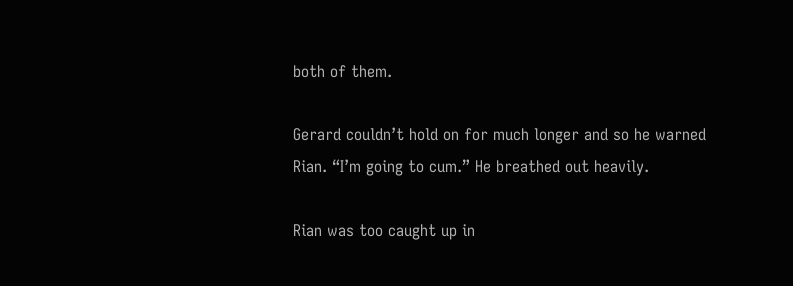both of them.

Gerard couldn’t hold on for much longer and so he warned Rian. “I’m going to cum.” He breathed out heavily.

Rian was too caught up in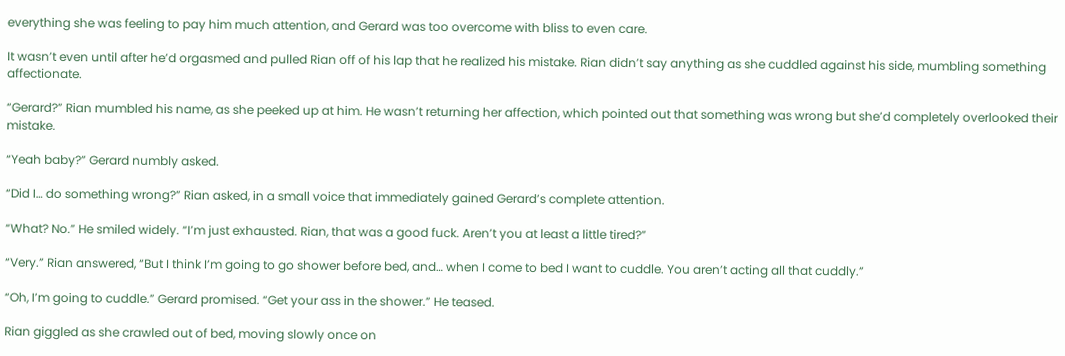everything she was feeling to pay him much attention, and Gerard was too overcome with bliss to even care.

It wasn’t even until after he’d orgasmed and pulled Rian off of his lap that he realized his mistake. Rian didn’t say anything as she cuddled against his side, mumbling something affectionate.

“Gerard?” Rian mumbled his name, as she peeked up at him. He wasn’t returning her affection, which pointed out that something was wrong but she’d completely overlooked their mistake.

“Yeah baby?” Gerard numbly asked.

“Did I… do something wrong?” Rian asked, in a small voice that immediately gained Gerard’s complete attention.

“What? No.” He smiled widely. “I’m just exhausted. Rian, that was a good fuck. Aren’t you at least a little tired?”

“Very.” Rian answered, “But I think I’m going to go shower before bed, and… when I come to bed I want to cuddle. You aren’t acting all that cuddly.”

“Oh, I’m going to cuddle.” Gerard promised. “Get your ass in the shower.” He teased.

Rian giggled as she crawled out of bed, moving slowly once on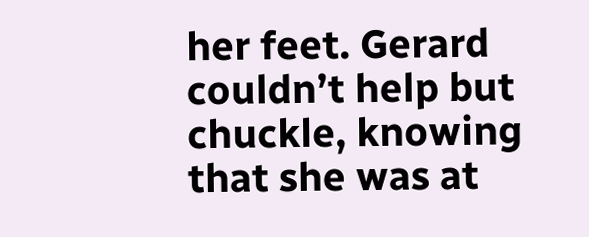her feet. Gerard couldn’t help but chuckle, knowing that she was at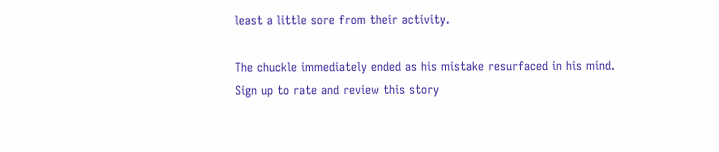least a little sore from their activity.

The chuckle immediately ended as his mistake resurfaced in his mind.
Sign up to rate and review this story